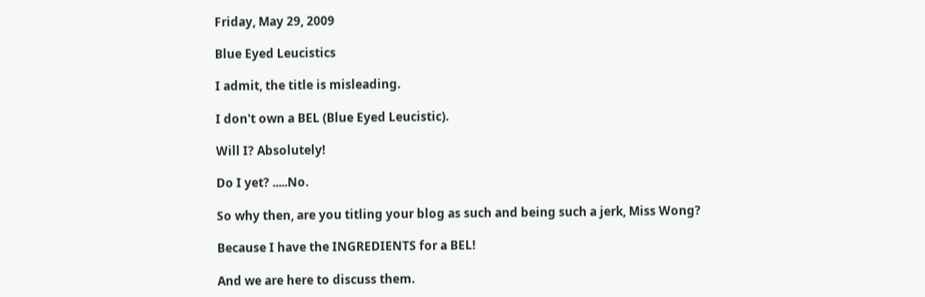Friday, May 29, 2009

Blue Eyed Leucistics

I admit, the title is misleading.

I don't own a BEL (Blue Eyed Leucistic).

Will I? Absolutely!

Do I yet? .....No.

So why then, are you titling your blog as such and being such a jerk, Miss Wong?

Because I have the INGREDIENTS for a BEL!

And we are here to discuss them.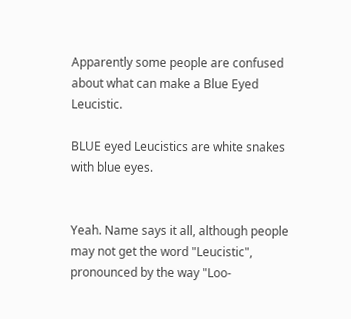Apparently some people are confused about what can make a Blue Eyed Leucistic.

BLUE eyed Leucistics are white snakes with blue eyes.


Yeah. Name says it all, although people may not get the word "Leucistic", pronounced by the way "Loo-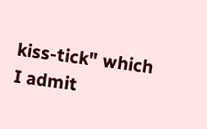kiss-tick" which I admit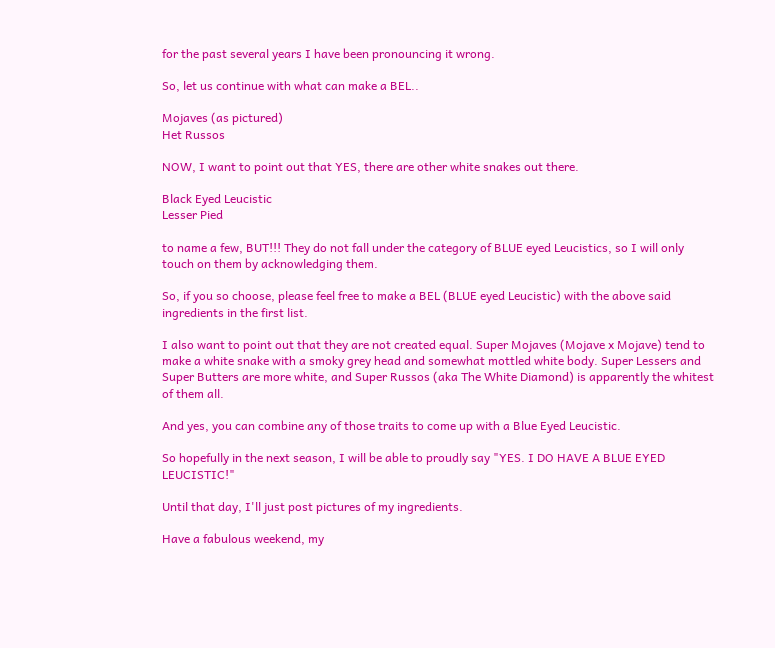for the past several years I have been pronouncing it wrong.

So, let us continue with what can make a BEL..

Mojaves (as pictured)
Het Russos

NOW, I want to point out that YES, there are other white snakes out there.

Black Eyed Leucistic
Lesser Pied

to name a few, BUT!!! They do not fall under the category of BLUE eyed Leucistics, so I will only touch on them by acknowledging them.

So, if you so choose, please feel free to make a BEL (BLUE eyed Leucistic) with the above said ingredients in the first list.

I also want to point out that they are not created equal. Super Mojaves (Mojave x Mojave) tend to make a white snake with a smoky grey head and somewhat mottled white body. Super Lessers and Super Butters are more white, and Super Russos (aka The White Diamond) is apparently the whitest of them all.

And yes, you can combine any of those traits to come up with a Blue Eyed Leucistic.

So hopefully in the next season, I will be able to proudly say "YES. I DO HAVE A BLUE EYED LEUCISTIC!"

Until that day, I'll just post pictures of my ingredients.

Have a fabulous weekend, my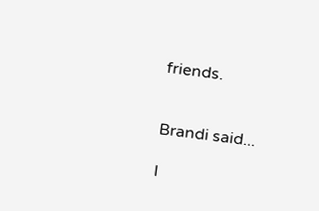friends.


Brandi said...

I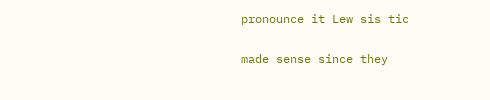pronounce it Lew sis tic

made sense since they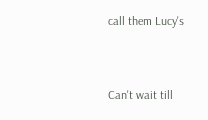call them Lucy's


Can't wait till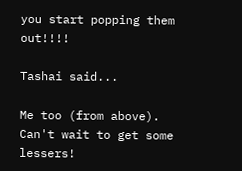you start popping them out!!!!

Tashai said...

Me too (from above). Can't wait to get some lessers!